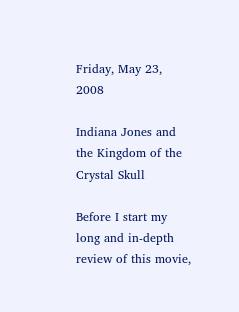Friday, May 23, 2008

Indiana Jones and the Kingdom of the Crystal Skull

Before I start my long and in-depth review of this movie,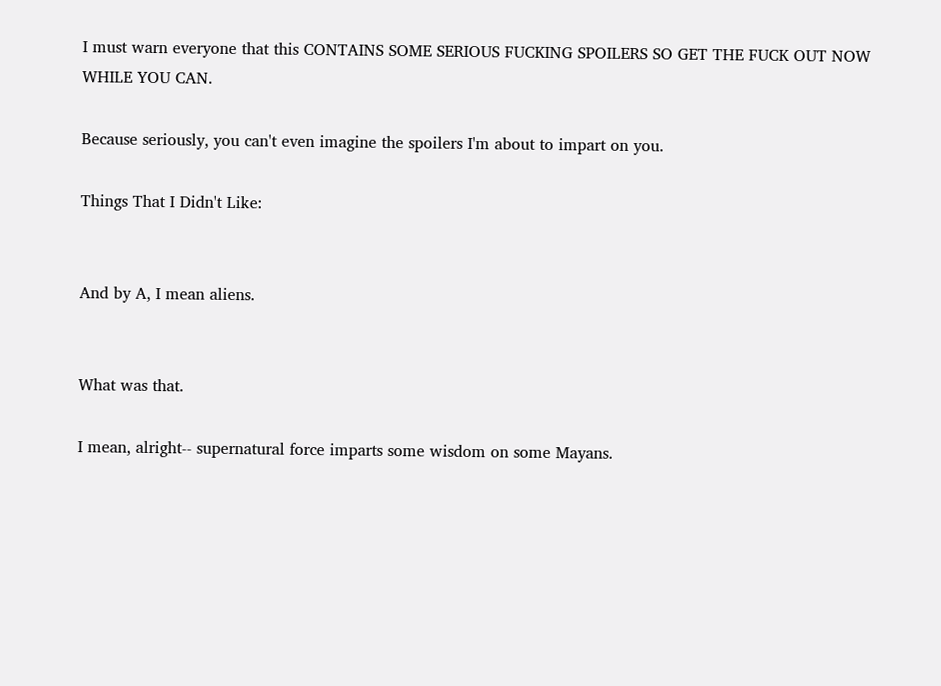I must warn everyone that this CONTAINS SOME SERIOUS FUCKING SPOILERS SO GET THE FUCK OUT NOW WHILE YOU CAN.

Because seriously, you can't even imagine the spoilers I'm about to impart on you.

Things That I Didn't Like:


And by A, I mean aliens.


What was that.

I mean, alright-- supernatural force imparts some wisdom on some Mayans.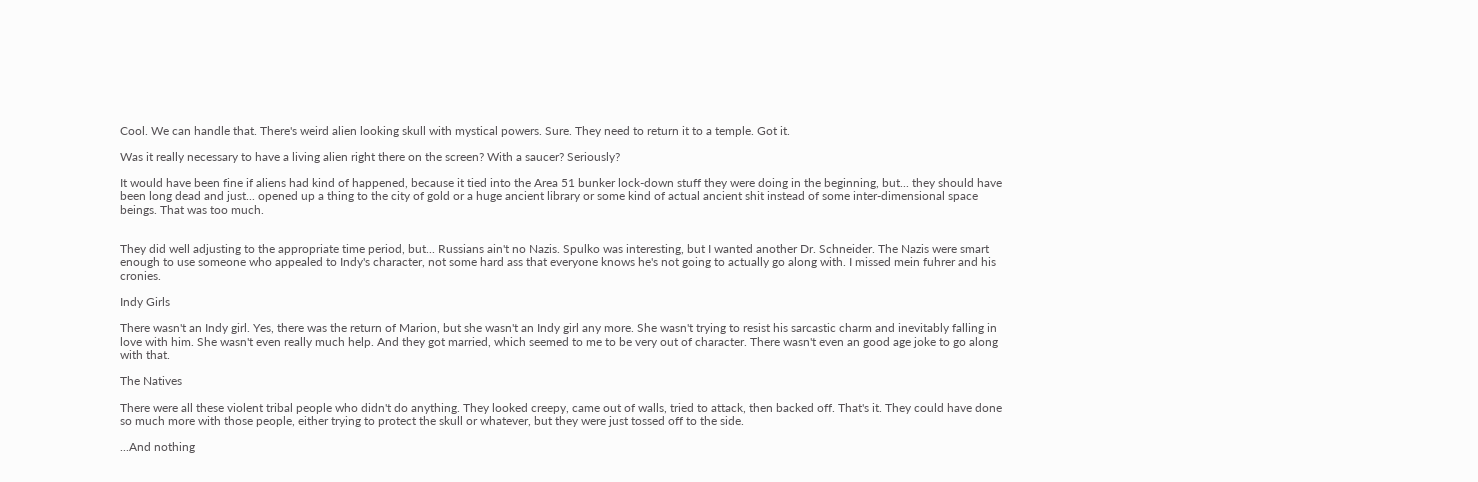Cool. We can handle that. There's weird alien looking skull with mystical powers. Sure. They need to return it to a temple. Got it.

Was it really necessary to have a living alien right there on the screen? With a saucer? Seriously?

It would have been fine if aliens had kind of happened, because it tied into the Area 51 bunker lock-down stuff they were doing in the beginning, but... they should have been long dead and just... opened up a thing to the city of gold or a huge ancient library or some kind of actual ancient shit instead of some inter-dimensional space beings. That was too much.


They did well adjusting to the appropriate time period, but... Russians ain't no Nazis. Spulko was interesting, but I wanted another Dr. Schneider. The Nazis were smart enough to use someone who appealed to Indy's character, not some hard ass that everyone knows he's not going to actually go along with. I missed mein fuhrer and his cronies.

Indy Girls

There wasn't an Indy girl. Yes, there was the return of Marion, but she wasn't an Indy girl any more. She wasn't trying to resist his sarcastic charm and inevitably falling in love with him. She wasn't even really much help. And they got married, which seemed to me to be very out of character. There wasn't even an good age joke to go along with that.

The Natives

There were all these violent tribal people who didn't do anything. They looked creepy, came out of walls, tried to attack, then backed off. That's it. They could have done so much more with those people, either trying to protect the skull or whatever, but they were just tossed off to the side.

...And nothing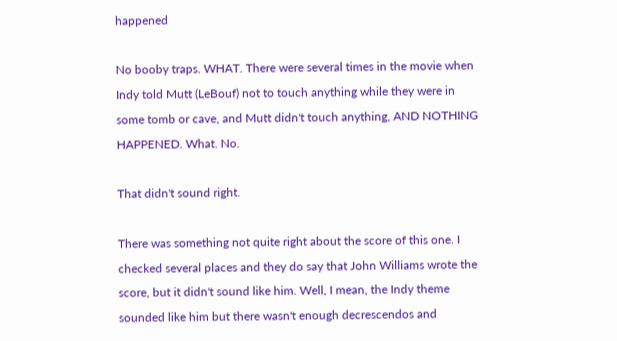happened

No booby traps. WHAT. There were several times in the movie when Indy told Mutt (LeBouf) not to touch anything while they were in some tomb or cave, and Mutt didn't touch anything, AND NOTHING HAPPENED. What. No.

That didn't sound right.

There was something not quite right about the score of this one. I checked several places and they do say that John Williams wrote the score, but it didn't sound like him. Well, I mean, the Indy theme sounded like him but there wasn't enough decrescendos and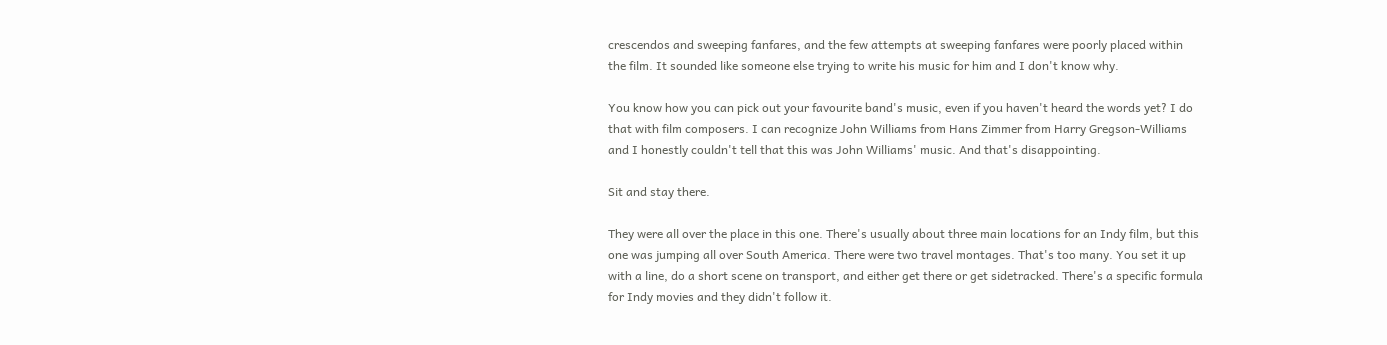crescendos and sweeping fanfares, and the few attempts at sweeping fanfares were poorly placed within the film. It sounded like someone else trying to write his music for him and I don't know why.

You know how you can pick out your favourite band's music, even if you haven't heard the words yet? I do that with film composers. I can recognize John Williams from Hans Zimmer from Harry Gregson-Williams and I honestly couldn't tell that this was John Williams' music. And that's disappointing.

Sit and stay there.

They were all over the place in this one. There's usually about three main locations for an Indy film, but this one was jumping all over South America. There were two travel montages. That's too many. You set it up with a line, do a short scene on transport, and either get there or get sidetracked. There's a specific formula for Indy movies and they didn't follow it.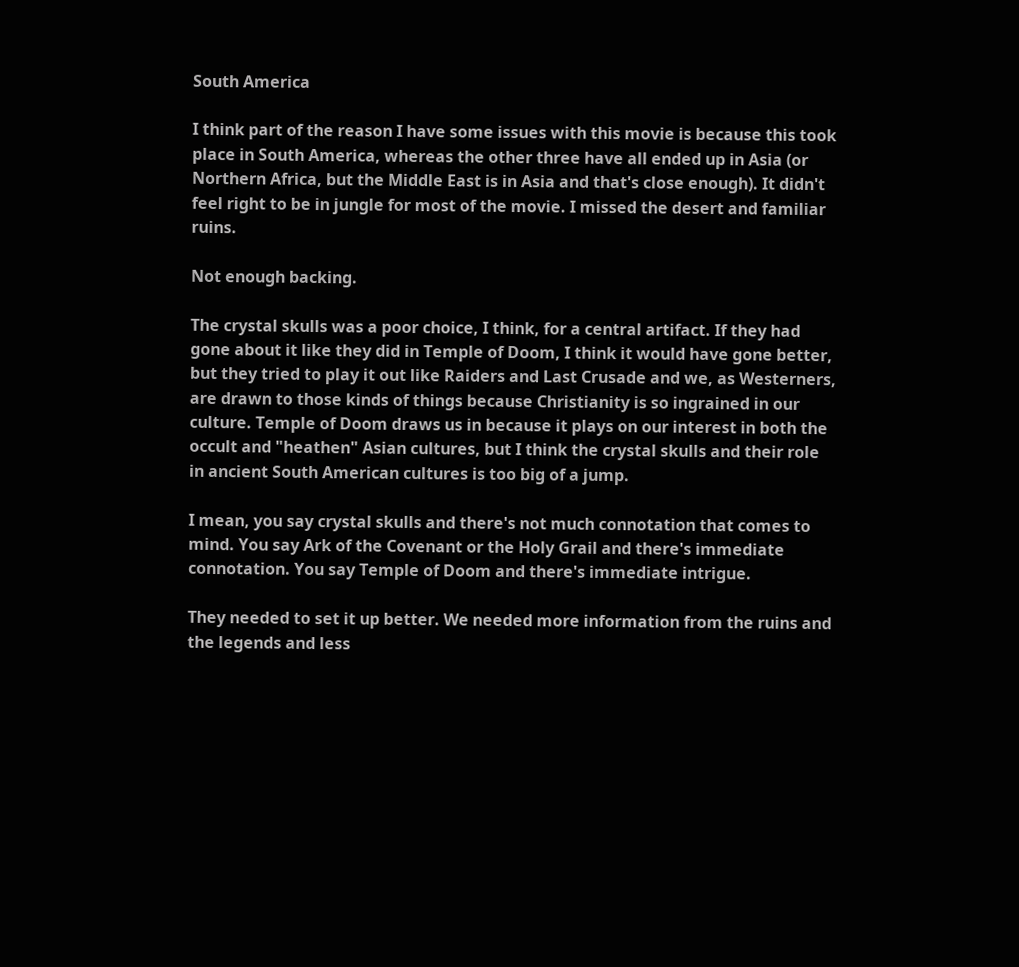South America

I think part of the reason I have some issues with this movie is because this took place in South America, whereas the other three have all ended up in Asia (or Northern Africa, but the Middle East is in Asia and that's close enough). It didn't feel right to be in jungle for most of the movie. I missed the desert and familiar ruins.

Not enough backing.

The crystal skulls was a poor choice, I think, for a central artifact. If they had gone about it like they did in Temple of Doom, I think it would have gone better, but they tried to play it out like Raiders and Last Crusade and we, as Westerners, are drawn to those kinds of things because Christianity is so ingrained in our culture. Temple of Doom draws us in because it plays on our interest in both the occult and "heathen" Asian cultures, but I think the crystal skulls and their role in ancient South American cultures is too big of a jump.

I mean, you say crystal skulls and there's not much connotation that comes to mind. You say Ark of the Covenant or the Holy Grail and there's immediate connotation. You say Temple of Doom and there's immediate intrigue.

They needed to set it up better. We needed more information from the ruins and the legends and less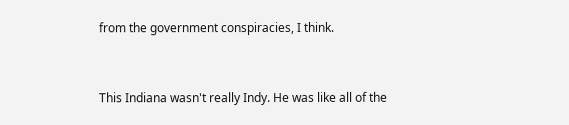from the government conspiracies, I think.


This Indiana wasn't really Indy. He was like all of the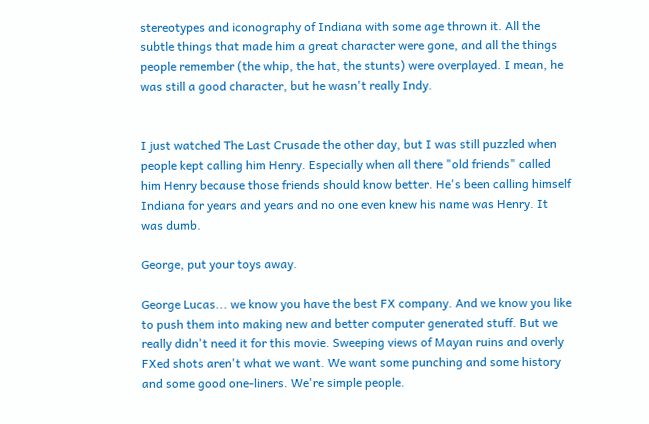stereotypes and iconography of Indiana with some age thrown it. All the subtle things that made him a great character were gone, and all the things people remember (the whip, the hat, the stunts) were overplayed. I mean, he was still a good character, but he wasn't really Indy.


I just watched The Last Crusade the other day, but I was still puzzled when people kept calling him Henry. Especially when all there "old friends" called him Henry because those friends should know better. He's been calling himself Indiana for years and years and no one even knew his name was Henry. It was dumb.

George, put your toys away.

George Lucas... we know you have the best FX company. And we know you like to push them into making new and better computer generated stuff. But we really didn't need it for this movie. Sweeping views of Mayan ruins and overly FXed shots aren't what we want. We want some punching and some history and some good one-liners. We're simple people.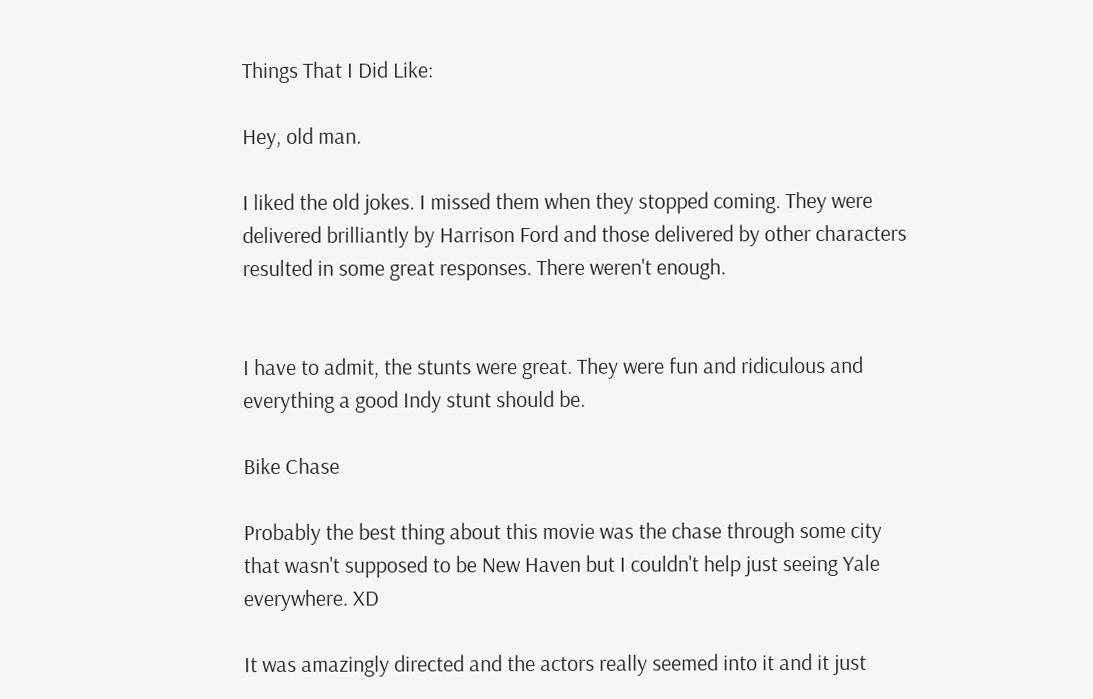Things That I Did Like:

Hey, old man.

I liked the old jokes. I missed them when they stopped coming. They were delivered brilliantly by Harrison Ford and those delivered by other characters resulted in some great responses. There weren't enough.


I have to admit, the stunts were great. They were fun and ridiculous and everything a good Indy stunt should be.

Bike Chase

Probably the best thing about this movie was the chase through some city that wasn't supposed to be New Haven but I couldn't help just seeing Yale everywhere. XD

It was amazingly directed and the actors really seemed into it and it just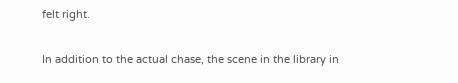felt right.

In addition to the actual chase, the scene in the library in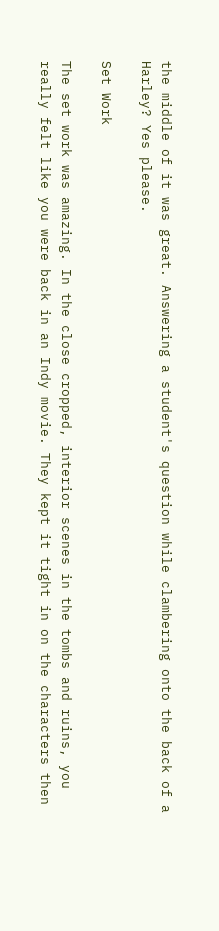the middle of it was great. Answering a student's question while clambering onto the back of a Harley? Yes please.

Set Work

The set work was amazing. In the close cropped, interior scenes in the tombs and ruins, you really felt like you were back in an Indy movie. They kept it tight in on the characters then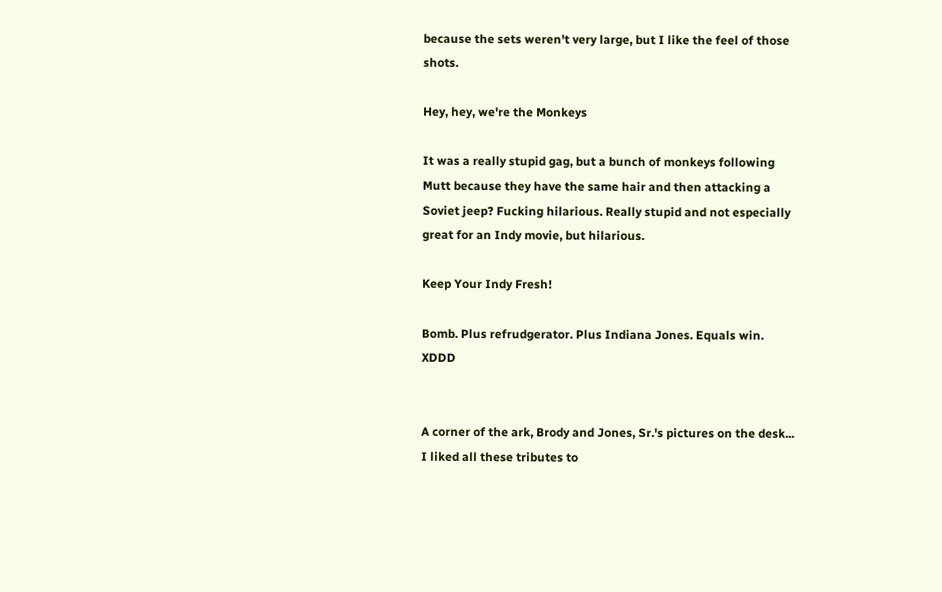because the sets weren't very large, but I like the feel of those shots.

Hey, hey, we're the Monkeys

It was a really stupid gag, but a bunch of monkeys following Mutt because they have the same hair and then attacking a Soviet jeep? Fucking hilarious. Really stupid and not especially great for an Indy movie, but hilarious.

Keep Your Indy Fresh!

Bomb. Plus refrudgerator. Plus Indiana Jones. Equals win. XDDD


A corner of the ark, Brody and Jones, Sr.'s pictures on the desk... I liked all these tributes to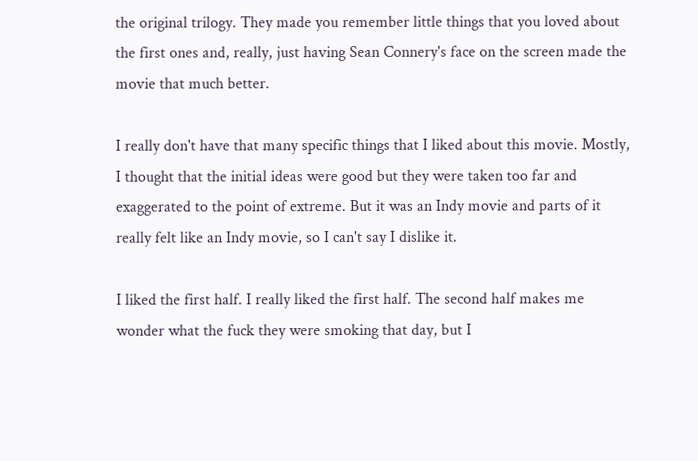the original trilogy. They made you remember little things that you loved about the first ones and, really, just having Sean Connery's face on the screen made the movie that much better.

I really don't have that many specific things that I liked about this movie. Mostly, I thought that the initial ideas were good but they were taken too far and exaggerated to the point of extreme. But it was an Indy movie and parts of it really felt like an Indy movie, so I can't say I dislike it.

I liked the first half. I really liked the first half. The second half makes me wonder what the fuck they were smoking that day, but I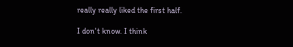really really liked the first half.

I don't know. I think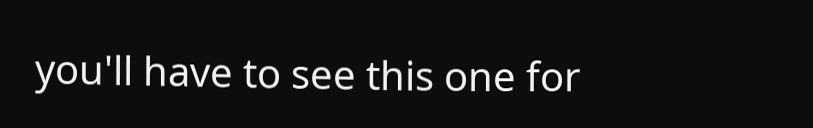you'll have to see this one for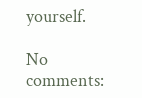yourself.

No comments: